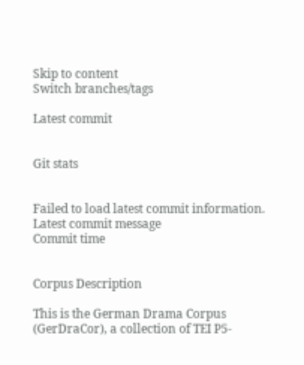Skip to content
Switch branches/tags

Latest commit


Git stats


Failed to load latest commit information.
Latest commit message
Commit time


Corpus Description

This is the German Drama Corpus (GerDraCor), a collection of TEI P5-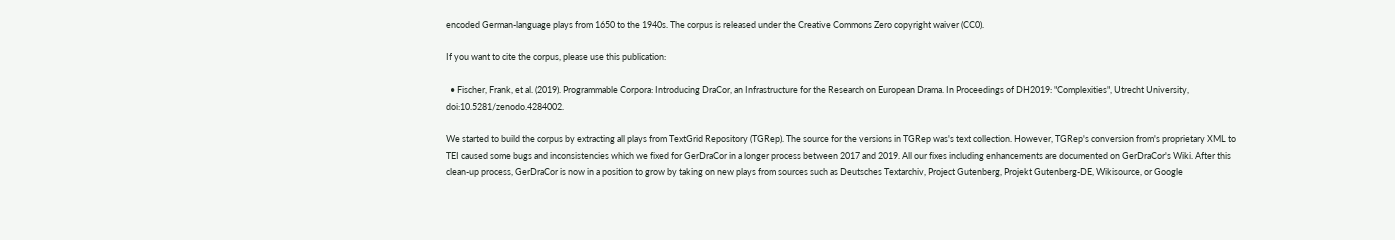encoded German-language plays from 1650 to the 1940s. The corpus is released under the Creative Commons Zero copyright waiver (CC0).

If you want to cite the corpus, please use this publication:

  • Fischer, Frank, et al. (2019). Programmable Corpora: Introducing DraCor, an Infrastructure for the Research on European Drama. In Proceedings of DH2019: "Complexities", Utrecht University, doi:10.5281/zenodo.4284002.

We started to build the corpus by extracting all plays from TextGrid Repository (TGRep). The source for the versions in TGRep was's text collection. However, TGRep's conversion from's proprietary XML to TEI caused some bugs and inconsistencies which we fixed for GerDraCor in a longer process between 2017 and 2019. All our fixes including enhancements are documented on GerDraCor's Wiki. After this clean-up process, GerDraCor is now in a position to grow by taking on new plays from sources such as Deutsches Textarchiv, Project Gutenberg, Projekt Gutenberg-DE, Wikisource, or Google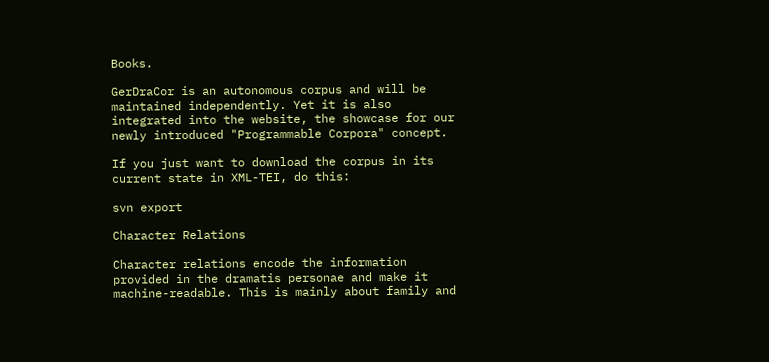Books.

GerDraCor is an autonomous corpus and will be maintained independently. Yet it is also integrated into the website, the showcase for our newly introduced "Programmable Corpora" concept.

If you just want to download the corpus in its current state in XML-TEI, do this:

svn export

Character Relations

Character relations encode the information provided in the dramatis personae and make it machine-readable. This is mainly about family and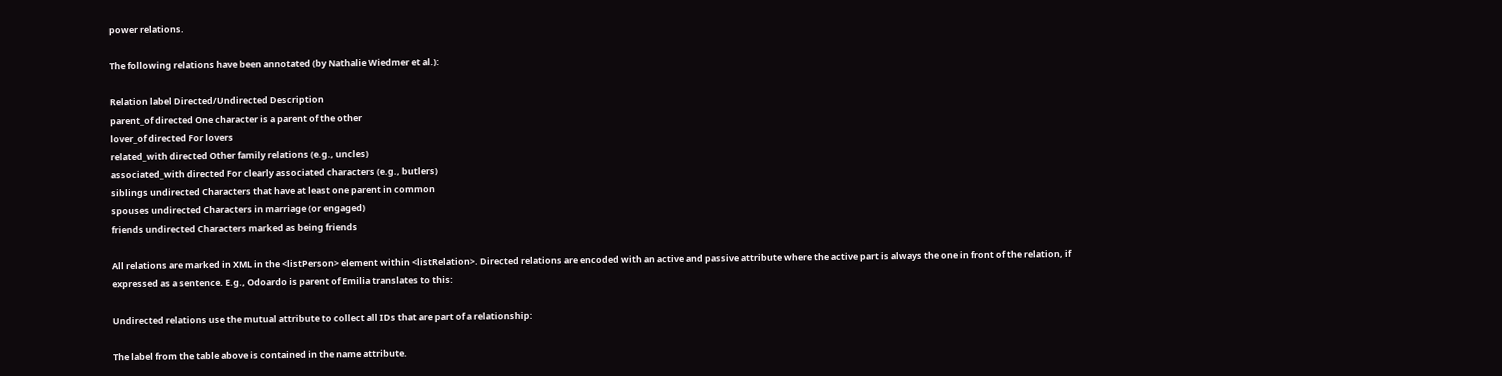power relations.

The following relations have been annotated (by Nathalie Wiedmer et al.):

Relation label Directed/Undirected Description
parent_of directed One character is a parent of the other
lover_of directed For lovers
related_with directed Other family relations (e.g., uncles)
associated_with directed For clearly associated characters (e.g., butlers)
siblings undirected Characters that have at least one parent in common
spouses undirected Characters in marriage (or engaged)
friends undirected Characters marked as being friends

All relations are marked in XML in the <listPerson> element within <listRelation>. Directed relations are encoded with an active and passive attribute where the active part is always the one in front of the relation, if expressed as a sentence. E.g., Odoardo is parent of Emilia translates to this:

Undirected relations use the mutual attribute to collect all IDs that are part of a relationship:

The label from the table above is contained in the name attribute.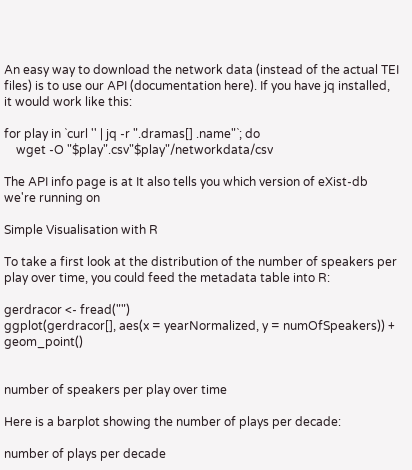An easy way to download the network data (instead of the actual TEI files) is to use our API (documentation here). If you have jq installed, it would work like this:

for play in `curl '' | jq -r ".dramas[] .name"`; do
    wget -O "$play".csv"$play"/networkdata/csv

The API info page is at It also tells you which version of eXist-db we're running on

Simple Visualisation with R

To take a first look at the distribution of the number of speakers per play over time, you could feed the metadata table into R:

gerdracor <- fread("")
ggplot(gerdracor[], aes(x = yearNormalized, y = numOfSpeakers)) + geom_point()


number of speakers per play over time

Here is a barplot showing the number of plays per decade:

number of plays per decade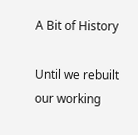A Bit of History

Until we rebuilt our working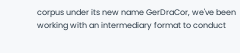corpus under its new name GerDraCor, we've been working with an intermediary format to conduct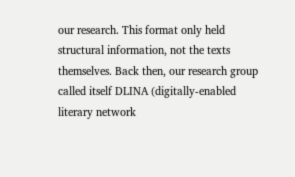our research. This format only held structural information, not the texts themselves. Back then, our research group called itself DLINA (digitally-enabled literary network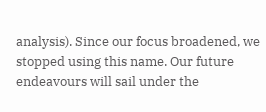analysis). Since our focus broadened, we stopped using this name. Our future endeavours will sail under the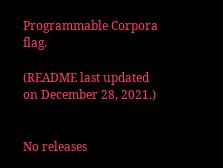Programmable Corpora flag.

(README last updated on December 28, 2021.)


No releases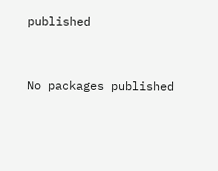published


No packages published